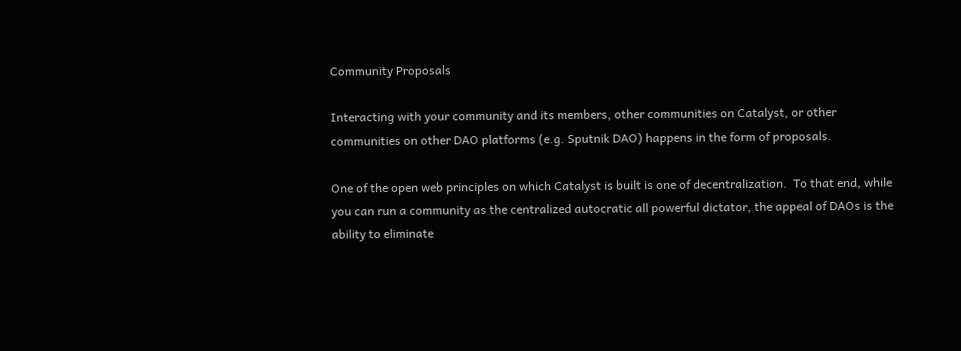Community Proposals

Interacting with your community and its members, other communities on Catalyst, or other communities on other DAO platforms (e.g. Sputnik DAO) happens in the form of proposals.

One of the open web principles on which Catalyst is built is one of decentralization.  To that end, while you can run a community as the centralized autocratic all powerful dictator, the appeal of DAOs is the ability to eliminate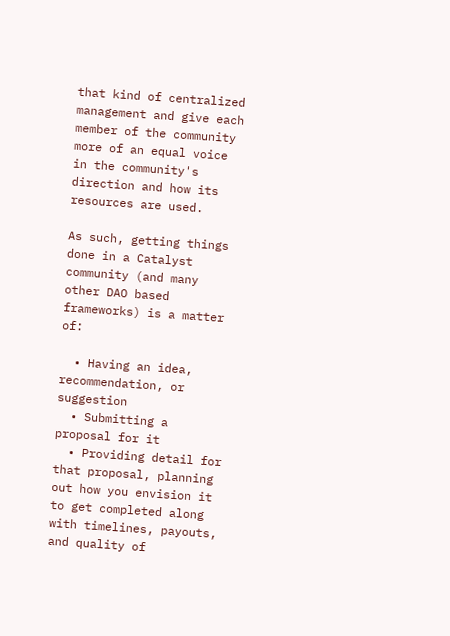that kind of centralized management and give each member of the community more of an equal voice in the community's direction and how its resources are used.

As such, getting things done in a Catalyst community (and many other DAO based frameworks) is a matter of:

  • Having an idea, recommendation, or suggestion
  • Submitting a proposal for it
  • Providing detail for that proposal, planning out how you envision it to get completed along with timelines, payouts, and quality of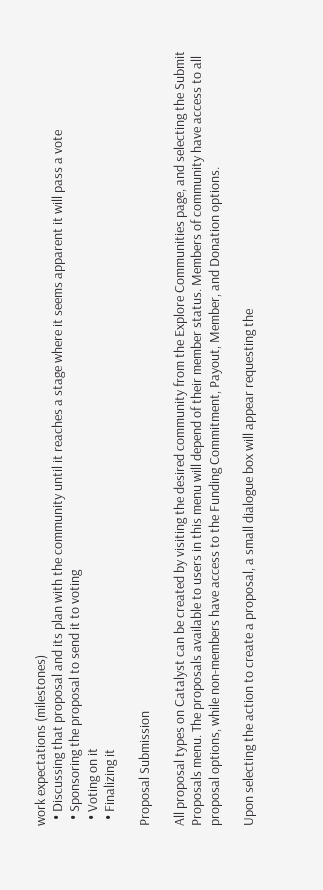work expectations (milestones)
  • Discussing that proposal and its plan with the community until it reaches a stage where it seems apparent it will pass a vote
  • Sponsoring the proposal to send it to voting
  • Voting on it
  • Finalizing it

Proposal Submission

All proposal types on Catalyst can be created by visiting the desired community from the Explore Communities page, and selecting the Submit Proposals menu. The proposals available to users in this menu will depend of their member status. Members of community have access to all proposal options, while non-members have access to the Funding Commitment, Payout, Member, and Donation options.

Upon selecting the action to create a proposal, a small dialogue box will appear requesting the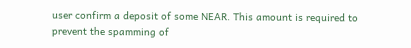user confirm a deposit of some NEAR. This amount is required to prevent the spamming of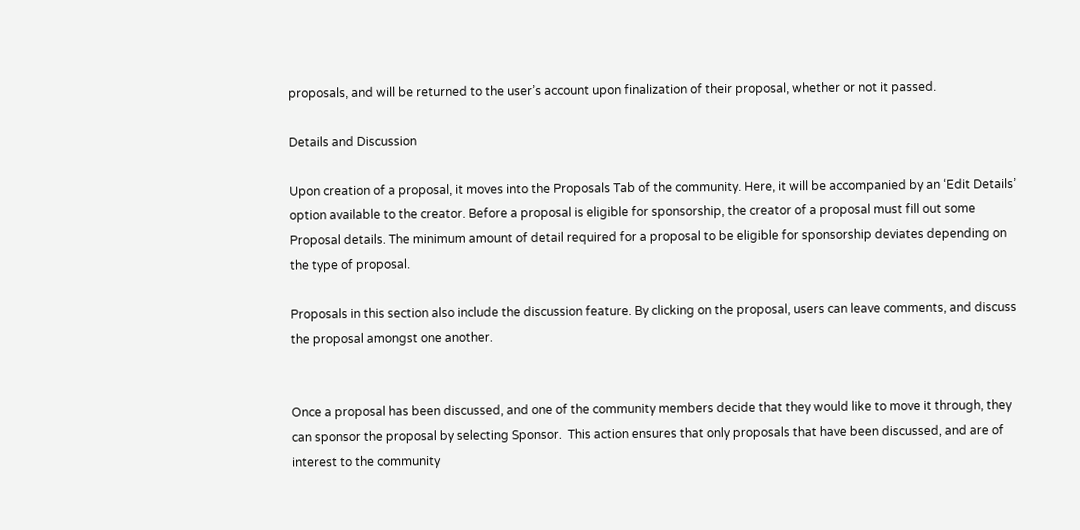proposals, and will be returned to the user’s account upon finalization of their proposal, whether or not it passed.

Details and Discussion

Upon creation of a proposal, it moves into the Proposals Tab of the community. Here, it will be accompanied by an ‘Edit Details’ option available to the creator. Before a proposal is eligible for sponsorship, the creator of a proposal must fill out some Proposal details. The minimum amount of detail required for a proposal to be eligible for sponsorship deviates depending on the type of proposal.

Proposals in this section also include the discussion feature. By clicking on the proposal, users can leave comments, and discuss the proposal amongst one another.


Once a proposal has been discussed, and one of the community members decide that they would like to move it through, they can sponsor the proposal by selecting Sponsor.  This action ensures that only proposals that have been discussed, and are of interest to the community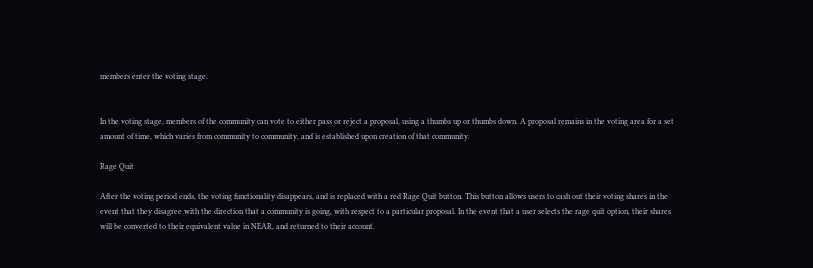members enter the voting stage.


In the voting stage, members of the community can vote to either pass or reject a proposal, using a thumbs up or thumbs down. A proposal remains in the voting area for a set amount of time, which varies from community to community, and is established upon creation of that community.

Rage Quit

After the voting period ends, the voting functionality disappears, and is replaced with a red Rage Quit button. This button allows users to cash out their voting shares in the event that they disagree with the direction that a community is going, with respect to a particular proposal. In the event that a user selects the rage quit option, their shares will be converted to their equivalent value in NEAR, and returned to their account.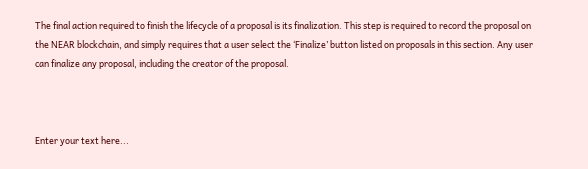The final action required to finish the lifecycle of a proposal is its finalization. This step is required to record the proposal on the NEAR blockchain, and simply requires that a user select the ‘Finalize’ button listed on proposals in this section. Any user can finalize any proposal, including the creator of the proposal.



Enter your text here...